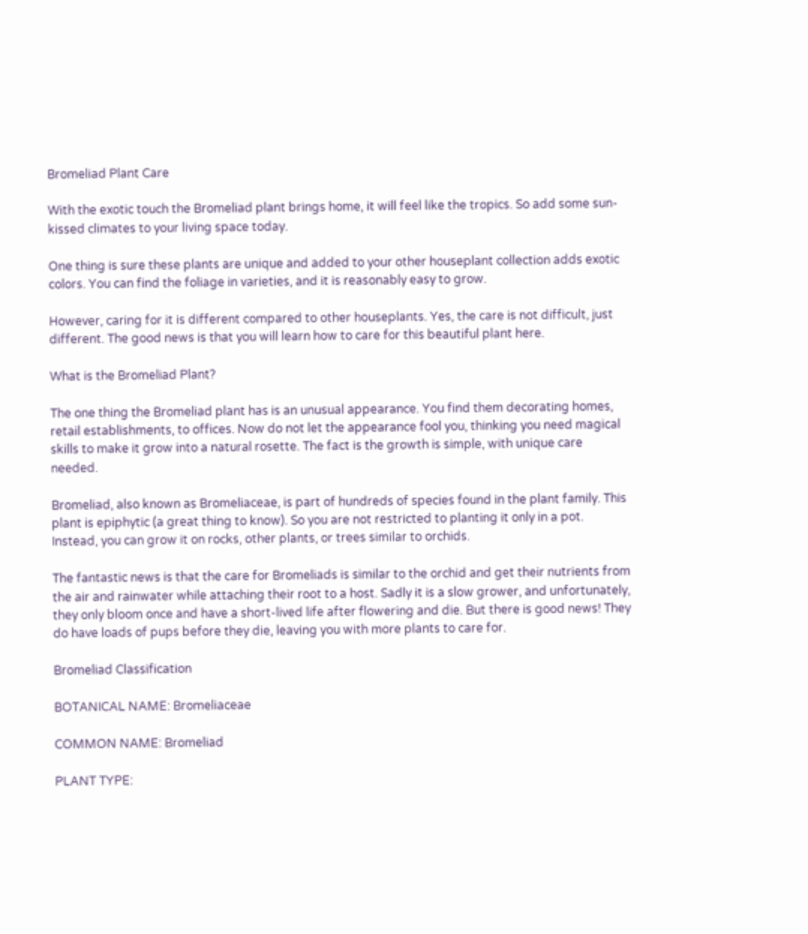Bromeliad Plant Care

With the exotic touch the Bromeliad plant brings home, it will feel like the tropics. So add some sun-kissed climates to your living space today.

One thing is sure these plants are unique and added to your other houseplant collection adds exotic colors. You can find the foliage in varieties, and it is reasonably easy to grow.

However, caring for it is different compared to other houseplants. Yes, the care is not difficult, just different. The good news is that you will learn how to care for this beautiful plant here.

What is the Bromeliad Plant?

The one thing the Bromeliad plant has is an unusual appearance. You find them decorating homes, retail establishments, to offices. Now do not let the appearance fool you, thinking you need magical skills to make it grow into a natural rosette. The fact is the growth is simple, with unique care needed.

Bromeliad, also known as Bromeliaceae, is part of hundreds of species found in the plant family. This plant is epiphytic (a great thing to know). So you are not restricted to planting it only in a pot. Instead, you can grow it on rocks, other plants, or trees similar to orchids.

The fantastic news is that the care for Bromeliads is similar to the orchid and get their nutrients from the air and rainwater while attaching their root to a host. Sadly it is a slow grower, and unfortunately, they only bloom once and have a short-lived life after flowering and die. But there is good news! They do have loads of pups before they die, leaving you with more plants to care for.

Bromeliad Classification

BOTANICAL NAME: Bromeliaceae

COMMON NAME: Bromeliad

PLANT TYPE: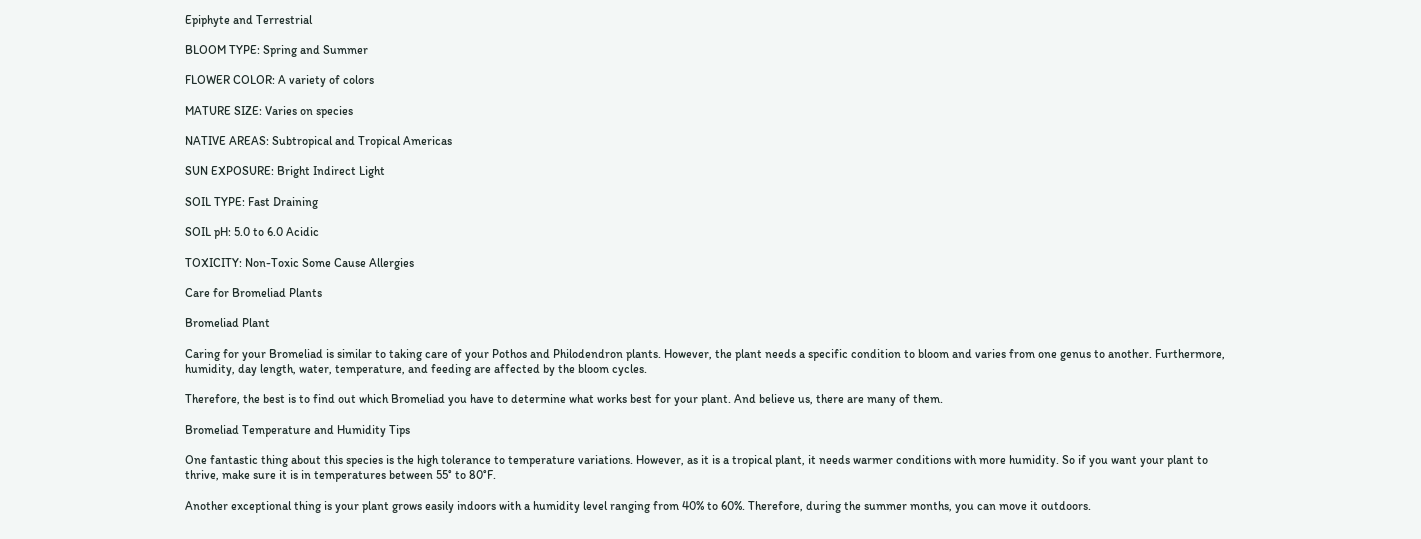Epiphyte and Terrestrial

BLOOM TYPE: Spring and Summer

FLOWER COLOR: A variety of colors

MATURE SIZE: Varies on species

NATIVE AREAS: Subtropical and Tropical Americas

SUN EXPOSURE: Bright Indirect Light

SOIL TYPE: Fast Draining

SOIL pH: 5.0 to 6.0 Acidic

TOXICITY: Non-Toxic Some Cause Allergies

Care for Bromeliad Plants

Bromeliad Plant

Caring for your Bromeliad is similar to taking care of your Pothos and Philodendron plants. However, the plant needs a specific condition to bloom and varies from one genus to another. Furthermore, humidity, day length, water, temperature, and feeding are affected by the bloom cycles.

Therefore, the best is to find out which Bromeliad you have to determine what works best for your plant. And believe us, there are many of them.

Bromeliad Temperature and Humidity Tips

One fantastic thing about this species is the high tolerance to temperature variations. However, as it is a tropical plant, it needs warmer conditions with more humidity. So if you want your plant to thrive, make sure it is in temperatures between 55° to 80°F.

Another exceptional thing is your plant grows easily indoors with a humidity level ranging from 40% to 60%. Therefore, during the summer months, you can move it outdoors.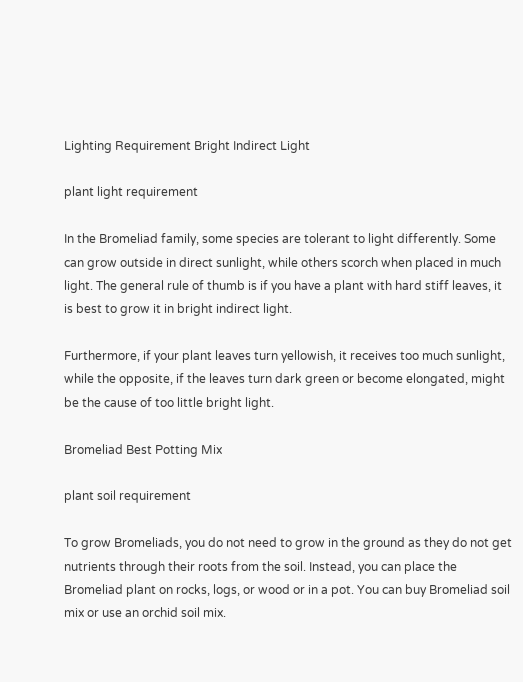Lighting Requirement Bright Indirect Light

plant light requirement

In the Bromeliad family, some species are tolerant to light differently. Some can grow outside in direct sunlight, while others scorch when placed in much light. The general rule of thumb is if you have a plant with hard stiff leaves, it is best to grow it in bright indirect light.

Furthermore, if your plant leaves turn yellowish, it receives too much sunlight, while the opposite, if the leaves turn dark green or become elongated, might be the cause of too little bright light.

Bromeliad Best Potting Mix

plant soil requirement

To grow Bromeliads, you do not need to grow in the ground as they do not get nutrients through their roots from the soil. Instead, you can place the Bromeliad plant on rocks, logs, or wood or in a pot. You can buy Bromeliad soil mix or use an orchid soil mix.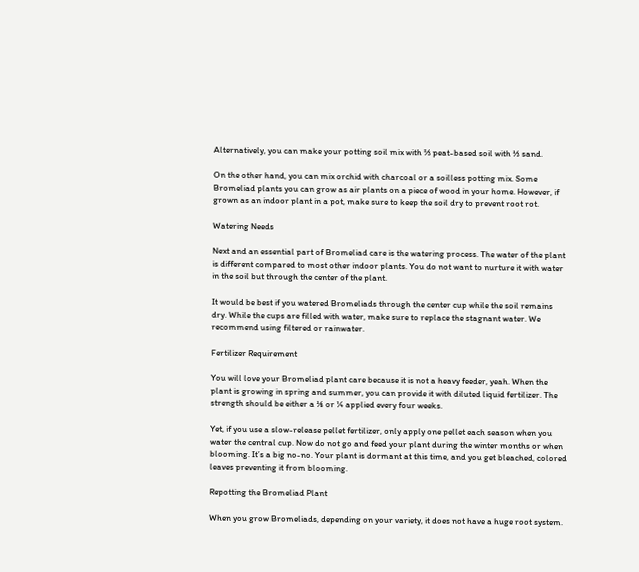Alternatively, you can make your potting soil mix with ⅔ peat-based soil with ⅓ sand.

On the other hand, you can mix orchid with charcoal or a soilless potting mix. Some Bromeliad plants you can grow as air plants on a piece of wood in your home. However, if grown as an indoor plant in a pot, make sure to keep the soil dry to prevent root rot.

Watering Needs

Next and an essential part of Bromeliad care is the watering process. The water of the plant is different compared to most other indoor plants. You do not want to nurture it with water in the soil but through the center of the plant.

It would be best if you watered Bromeliads through the center cup while the soil remains dry. While the cups are filled with water, make sure to replace the stagnant water. We recommend using filtered or rainwater.

Fertilizer Requirement

You will love your Bromeliad plant care because it is not a heavy feeder, yeah. When the plant is growing in spring and summer, you can provide it with diluted liquid fertilizer. The strength should be either a ⅛ or ¼ applied every four weeks.

Yet, if you use a slow-release pellet fertilizer, only apply one pellet each season when you water the central cup. Now do not go and feed your plant during the winter months or when blooming. It’s a big no-no. Your plant is dormant at this time, and you get bleached, colored leaves preventing it from blooming.

Repotting the Bromeliad Plant

When you grow Bromeliads, depending on your variety, it does not have a huge root system.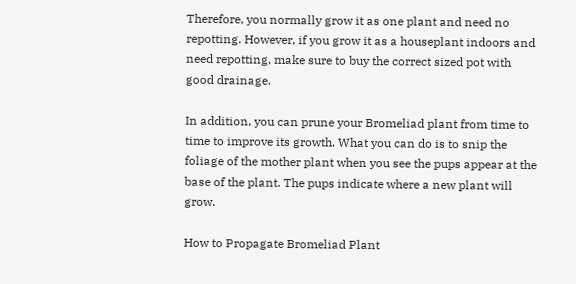Therefore, you normally grow it as one plant and need no repotting. However, if you grow it as a houseplant indoors and need repotting, make sure to buy the correct sized pot with good drainage.

In addition, you can prune your Bromeliad plant from time to time to improve its growth. What you can do is to snip the foliage of the mother plant when you see the pups appear at the base of the plant. The pups indicate where a new plant will grow.

How to Propagate Bromeliad Plant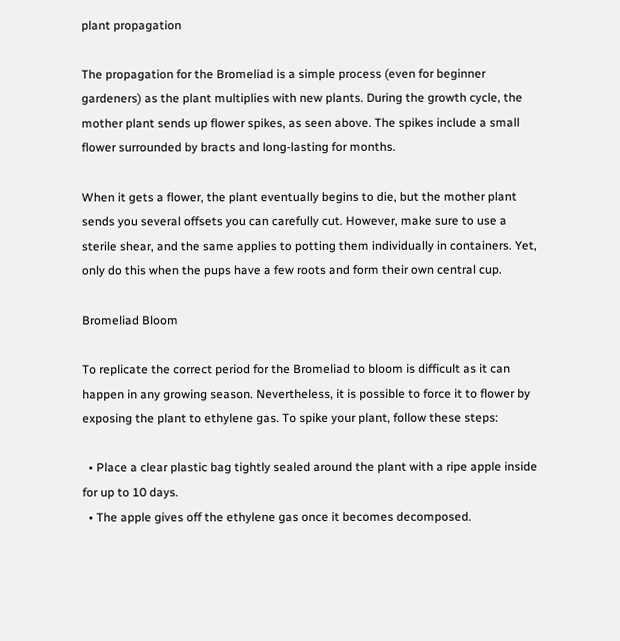plant propagation

The propagation for the Bromeliad is a simple process (even for beginner gardeners) as the plant multiplies with new plants. During the growth cycle, the mother plant sends up flower spikes, as seen above. The spikes include a small flower surrounded by bracts and long-lasting for months.

When it gets a flower, the plant eventually begins to die, but the mother plant sends you several offsets you can carefully cut. However, make sure to use a sterile shear, and the same applies to potting them individually in containers. Yet, only do this when the pups have a few roots and form their own central cup.

Bromeliad Bloom

To replicate the correct period for the Bromeliad to bloom is difficult as it can happen in any growing season. Nevertheless, it is possible to force it to flower by exposing the plant to ethylene gas. To spike your plant, follow these steps:

  • Place a clear plastic bag tightly sealed around the plant with a ripe apple inside for up to 10 days.
  • The apple gives off the ethylene gas once it becomes decomposed.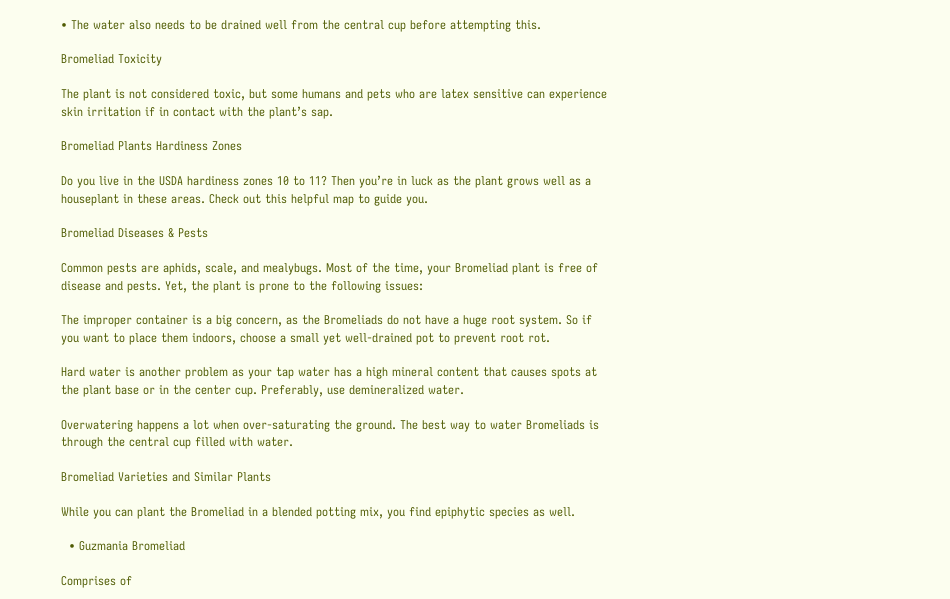• The water also needs to be drained well from the central cup before attempting this.

Bromeliad Toxicity

The plant is not considered toxic, but some humans and pets who are latex sensitive can experience skin irritation if in contact with the plant’s sap.

Bromeliad Plants Hardiness Zones

Do you live in the USDA hardiness zones 10 to 11? Then you’re in luck as the plant grows well as a houseplant in these areas. Check out this helpful map to guide you.

Bromeliad Diseases & Pests

Common pests are aphids, scale, and mealybugs. Most of the time, your Bromeliad plant is free of disease and pests. Yet, the plant is prone to the following issues:

The improper container is a big concern, as the Bromeliads do not have a huge root system. So if you want to place them indoors, choose a small yet well-drained pot to prevent root rot.

Hard water is another problem as your tap water has a high mineral content that causes spots at the plant base or in the center cup. Preferably, use demineralized water.

Overwatering happens a lot when over-saturating the ground. The best way to water Bromeliads is through the central cup filled with water.

Bromeliad Varieties and Similar Plants

While you can plant the Bromeliad in a blended potting mix, you find epiphytic species as well.

  • Guzmania Bromeliad

Comprises of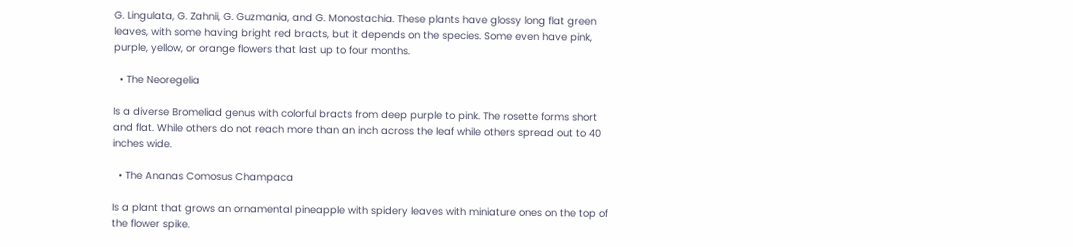G. Lingulata, G. Zahnii, G. Guzmania, and G. Monostachia. These plants have glossy long flat green leaves, with some having bright red bracts, but it depends on the species. Some even have pink, purple, yellow, or orange flowers that last up to four months.

  • The Neoregelia

Is a diverse Bromeliad genus with colorful bracts from deep purple to pink. The rosette forms short and flat. While others do not reach more than an inch across the leaf while others spread out to 40 inches wide.

  • The Ananas Comosus Champaca

Is a plant that grows an ornamental pineapple with spidery leaves with miniature ones on the top of the flower spike.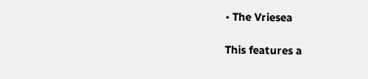• The Vriesea

This features a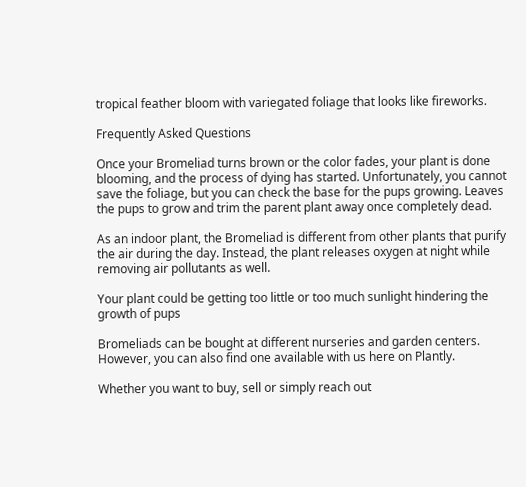tropical feather bloom with variegated foliage that looks like fireworks.

Frequently Asked Questions

Once your Bromeliad turns brown or the color fades, your plant is done blooming, and the process of dying has started. Unfortunately, you cannot save the foliage, but you can check the base for the pups growing. Leaves the pups to grow and trim the parent plant away once completely dead.

As an indoor plant, the Bromeliad is different from other plants that purify the air during the day. Instead, the plant releases oxygen at night while removing air pollutants as well.

Your plant could be getting too little or too much sunlight hindering the growth of pups

Bromeliads can be bought at different nurseries and garden centers. However, you can also find one available with us here on Plantly.

Whether you want to buy, sell or simply reach out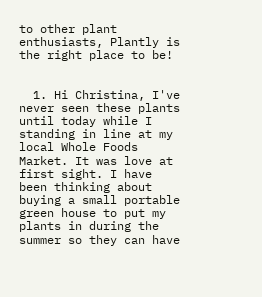to other plant enthusiasts, Plantly is the right place to be!


  1. Hi Christina, I've never seen these plants until today while I standing in line at my local Whole Foods Market. It was love at first sight. I have been thinking about buying a small portable green house to put my plants in during the summer so they can have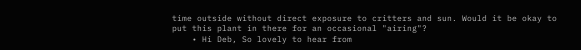time outside without direct exposure to critters and sun. Would it be okay to put this plant in there for an occasional "airing"?
    • Hi Deb, So lovely to hear from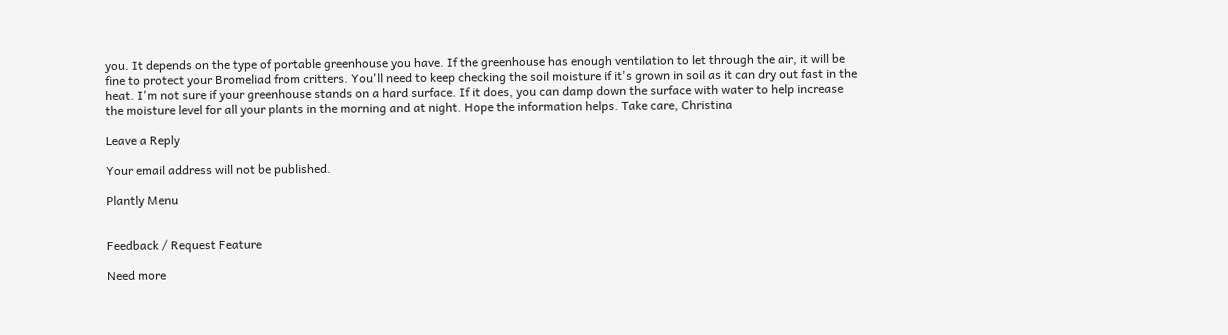you. It depends on the type of portable greenhouse you have. If the greenhouse has enough ventilation to let through the air, it will be fine to protect your Bromeliad from critters. You'll need to keep checking the soil moisture if it's grown in soil as it can dry out fast in the heat. I'm not sure if your greenhouse stands on a hard surface. If it does, you can damp down the surface with water to help increase the moisture level for all your plants in the morning and at night. Hope the information helps. Take care, Christina

Leave a Reply

Your email address will not be published.

Plantly Menu


Feedback / Request Feature

Need more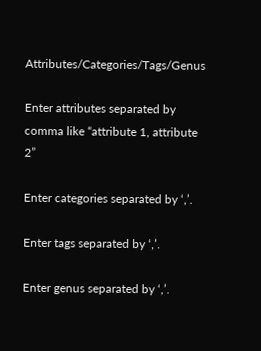Attributes/Categories/Tags/Genus

Enter attributes separated by comma like “attribute 1, attribute 2”

Enter categories separated by ‘,’.

Enter tags separated by ‘,’.

Enter genus separated by ‘,’.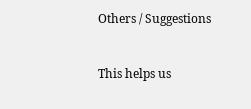Others / Suggestions


This helps us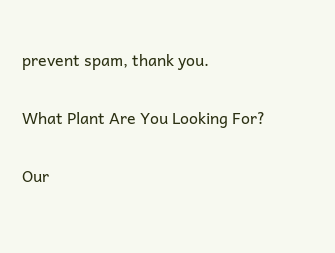prevent spam, thank you.

What Plant Are You Looking For?

Our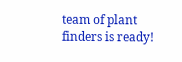team of plant finders is ready!